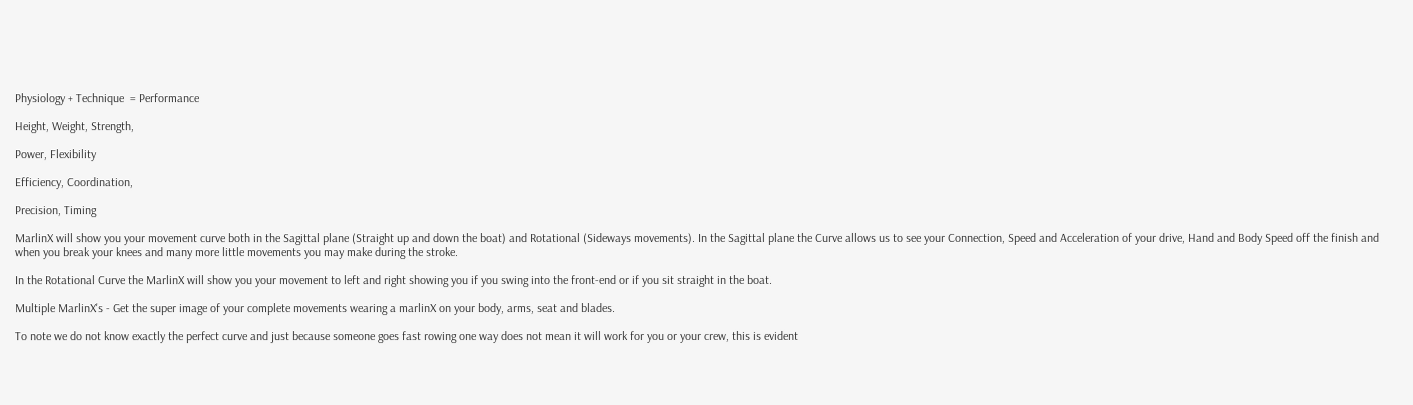Physiology + Technique  = Performance

Height, Weight, Strength,

Power, Flexibility

Efficiency, Coordination,

Precision, Timing

MarlinX will show you your movement curve both in the Sagittal plane (Straight up and down the boat) and Rotational (Sideways movements). In the Sagittal plane the Curve allows us to see your Connection, Speed and Acceleration of your drive, Hand and Body Speed off the finish and when you break your knees and many more little movements you may make during the stroke.

In the Rotational Curve the MarlinX will show you your movement to left and right showing you if you swing into the front-end or if you sit straight in the boat.

Multiple MarlinX's - Get the super image of your complete movements wearing a marlinX on your body, arms, seat and blades.

To note we do not know exactly the perfect curve and just because someone goes fast rowing one way does not mean it will work for you or your crew, this is evident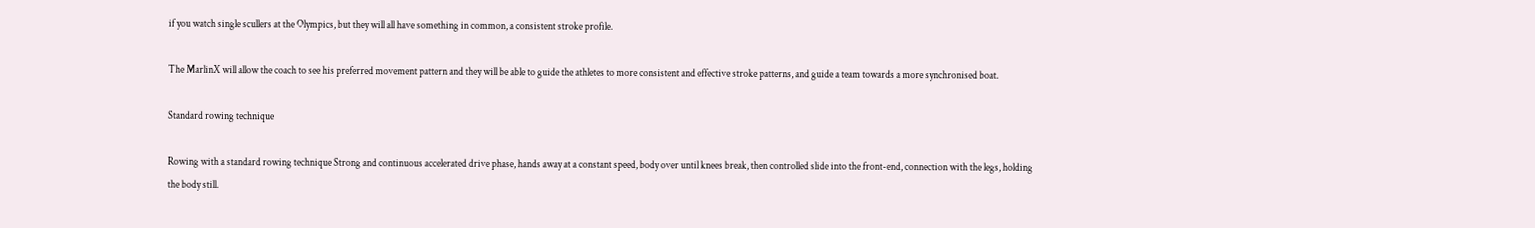if you watch single scullers at the Olympics, but they will all have something in common, a consistent stroke profile.

The MarlinX will allow the coach to see his preferred movement pattern and they will be able to guide the athletes to more consistent and effective stroke patterns, and guide a team towards a more synchronised boat.

Standard rowing technique

Rowing with a standard rowing technique Strong and continuous accelerated drive phase, hands away at a constant speed, body over until knees break, then controlled slide into the front-end, connection with the legs, holding the body still.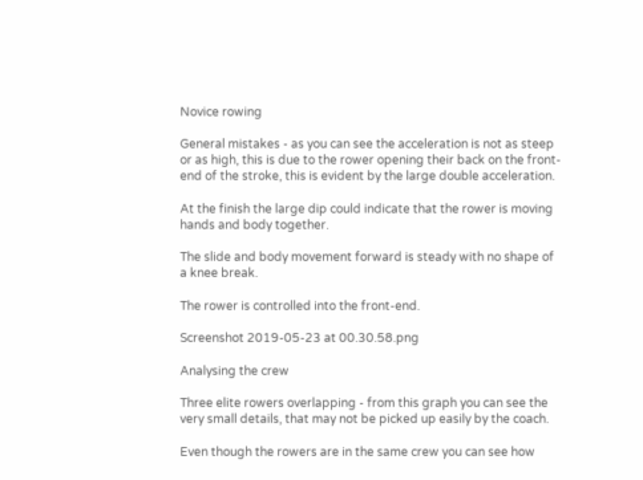Novice rowing

General mistakes - as you can see the acceleration is not as steep or as high, this is due to the rower opening their back on the front-end of the stroke, this is evident by the large double acceleration.

At the finish the large dip could indicate that the rower is moving hands and body together.

The slide and body movement forward is steady with no shape of a knee break.

The rower is controlled into the front-end.

Screenshot 2019-05-23 at 00.30.58.png

Analysing the crew

Three elite rowers overlapping - from this graph you can see the very small details, that may not be picked up easily by the coach.

Even though the rowers are in the same crew you can see how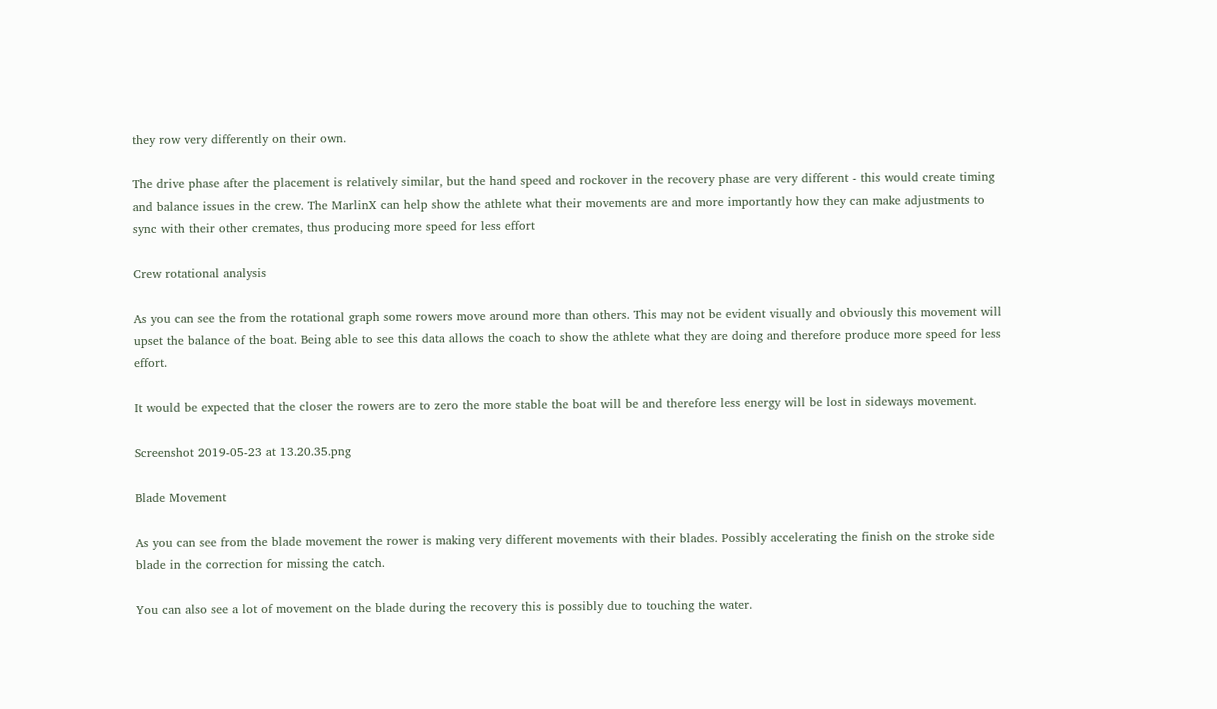they row very differently on their own.

The drive phase after the placement is relatively similar, but the hand speed and rockover in the recovery phase are very different - this would create timing and balance issues in the crew. The MarlinX can help show the athlete what their movements are and more importantly how they can make adjustments to sync with their other cremates, thus producing more speed for less effort

Crew rotational analysis

As you can see the from the rotational graph some rowers move around more than others. This may not be evident visually and obviously this movement will upset the balance of the boat. Being able to see this data allows the coach to show the athlete what they are doing and therefore produce more speed for less effort.

It would be expected that the closer the rowers are to zero the more stable the boat will be and therefore less energy will be lost in sideways movement.

Screenshot 2019-05-23 at 13.20.35.png

Blade Movement

As you can see from the blade movement the rower is making very different movements with their blades. Possibly accelerating the finish on the stroke side blade in the correction for missing the catch.

You can also see a lot of movement on the blade during the recovery this is possibly due to touching the water.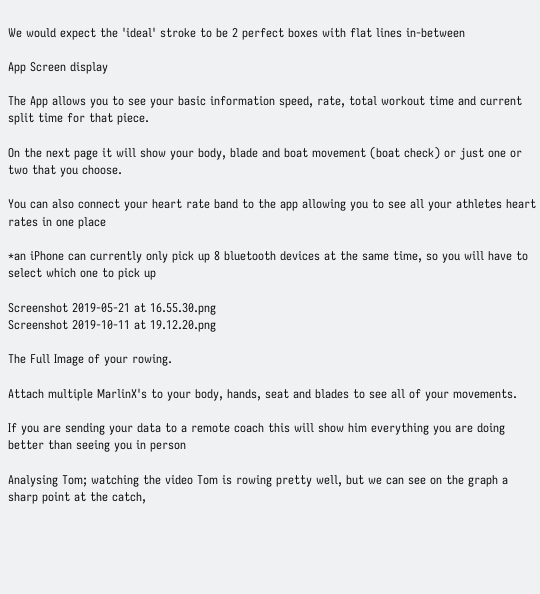We would expect the 'ideal' stroke to be 2 perfect boxes with flat lines in-between

App Screen display

The App allows you to see your basic information speed, rate, total workout time and current split time for that piece.

On the next page it will show your body, blade and boat movement (boat check) or just one or two that you choose.

You can also connect your heart rate band to the app allowing you to see all your athletes heart rates in one place

*an iPhone can currently only pick up 8 bluetooth devices at the same time, so you will have to select which one to pick up

Screenshot 2019-05-21 at 16.55.30.png
Screenshot 2019-10-11 at 19.12.20.png

The Full Image of your rowing.

Attach multiple MarlinX's to your body, hands, seat and blades to see all of your movements.

If you are sending your data to a remote coach this will show him everything you are doing better than seeing you in person

Analysing Tom; watching the video Tom is rowing pretty well, but we can see on the graph a sharp point at the catch,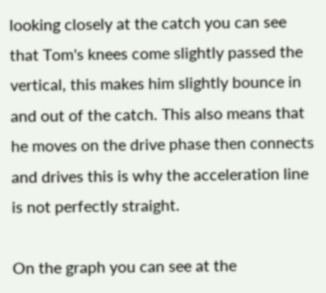looking closely at the catch you can see that Tom's knees come slightly passed the vertical, this makes him slightly bounce in and out of the catch. This also means that he moves on the drive phase then connects and drives this is why the acceleration line is not perfectly straight.

On the graph you can see at the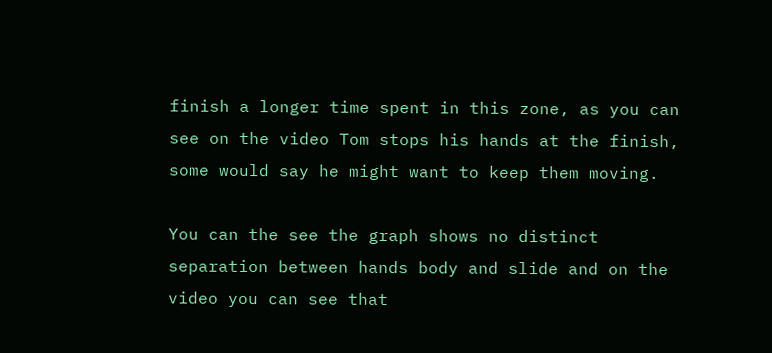finish a longer time spent in this zone, as you can see on the video Tom stops his hands at the finish, some would say he might want to keep them moving.

You can the see the graph shows no distinct separation between hands body and slide and on the video you can see that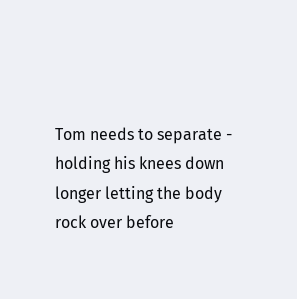Tom needs to separate - holding his knees down longer letting the body rock over before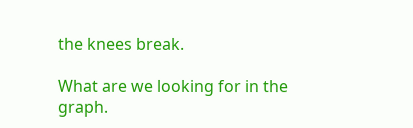the knees break.

What are we looking for in the graph.